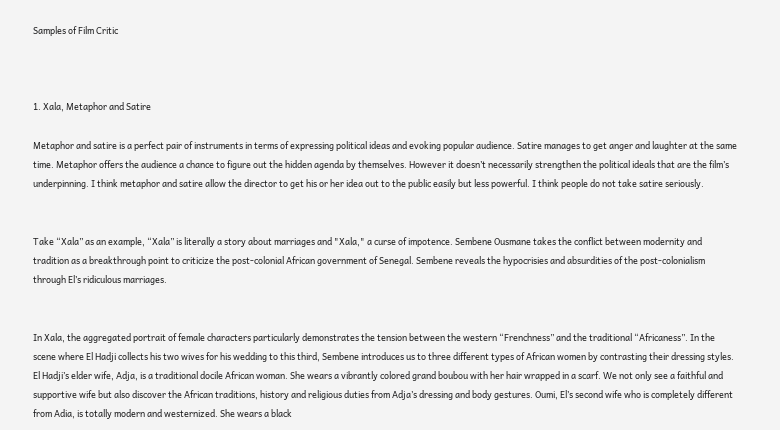Samples of Film Critic



1. Xala, Metaphor and Satire

Metaphor and satire is a perfect pair of instruments in terms of expressing political ideas and evoking popular audience. Satire manages to get anger and laughter at the same time. Metaphor offers the audience a chance to figure out the hidden agenda by themselves. However it doesn’t necessarily strengthen the political ideals that are the film’s underpinning. I think metaphor and satire allow the director to get his or her idea out to the public easily but less powerful. I think people do not take satire seriously.


Take “Xala” as an example, “Xala” is literally a story about marriages and "Xala," a curse of impotence. Sembene Ousmane takes the conflict between modernity and tradition as a breakthrough point to criticize the post-colonial African government of Senegal. Sembene reveals the hypocrisies and absurdities of the post-colonialism through El’s ridiculous marriages.


In Xala, the aggregated portrait of female characters particularly demonstrates the tension between the western “Frenchness” and the traditional “Africaness”. In the scene where El Hadji collects his two wives for his wedding to this third, Sembene introduces us to three different types of African women by contrasting their dressing styles. El Hadji’s elder wife, Adja, is a traditional docile African woman. She wears a vibrantly colored grand boubou with her hair wrapped in a scarf. We not only see a faithful and supportive wife but also discover the African traditions, history and religious duties from Adja’s dressing and body gestures. Oumi, El’s second wife who is completely different from Adia, is totally modern and westernized. She wears a black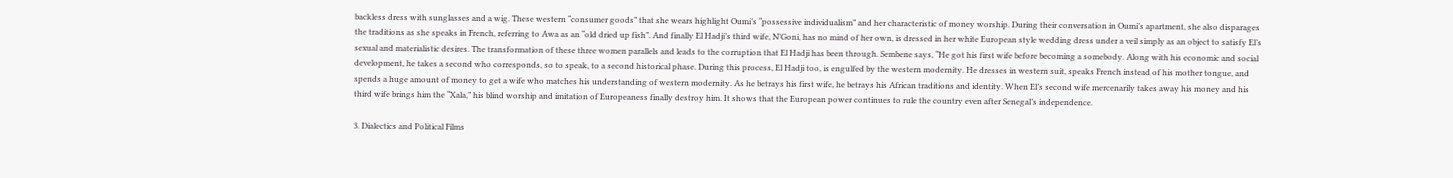backless dress with sunglasses and a wig. These western “consumer goods” that she wears highlight Oumi’s “possessive individualism” and her characteristic of money worship. During their conversation in Oumi’s apartment, she also disparages the traditions as she speaks in French, referring to Awa as an “old dried up fish”. And finally El Hadji’s third wife, N’Goni, has no mind of her own, is dressed in her white European style wedding dress under a veil simply as an object to satisfy El’s sexual and materialistic desires. The transformation of these three women parallels and leads to the corruption that El Hadji has been through. Sembene says, “He got his first wife before becoming a somebody. Along with his economic and social development, he takes a second who corresponds, so to speak, to a second historical phase. During this process, El Hadji too, is engulfed by the western modernity. He dresses in western suit, speaks French instead of his mother tongue, and spends a huge amount of money to get a wife who matches his understanding of western modernity. As he betrays his first wife, he betrays his African traditions and identity. When El’s second wife mercenarily takes away his money and his third wife brings him the “Xala,” his blind worship and imitation of Europeaness finally destroy him. It shows that the European power continues to rule the country even after Senegal’s independence.

3. Dialectics and Political Films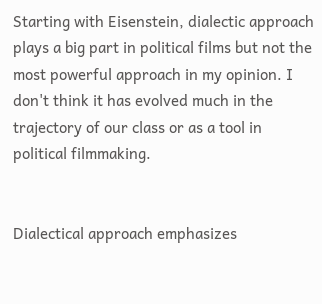Starting with Eisenstein, dialectic approach plays a big part in political films but not the most powerful approach in my opinion. I don't think it has evolved much in the trajectory of our class or as a tool in political filmmaking.


Dialectical approach emphasizes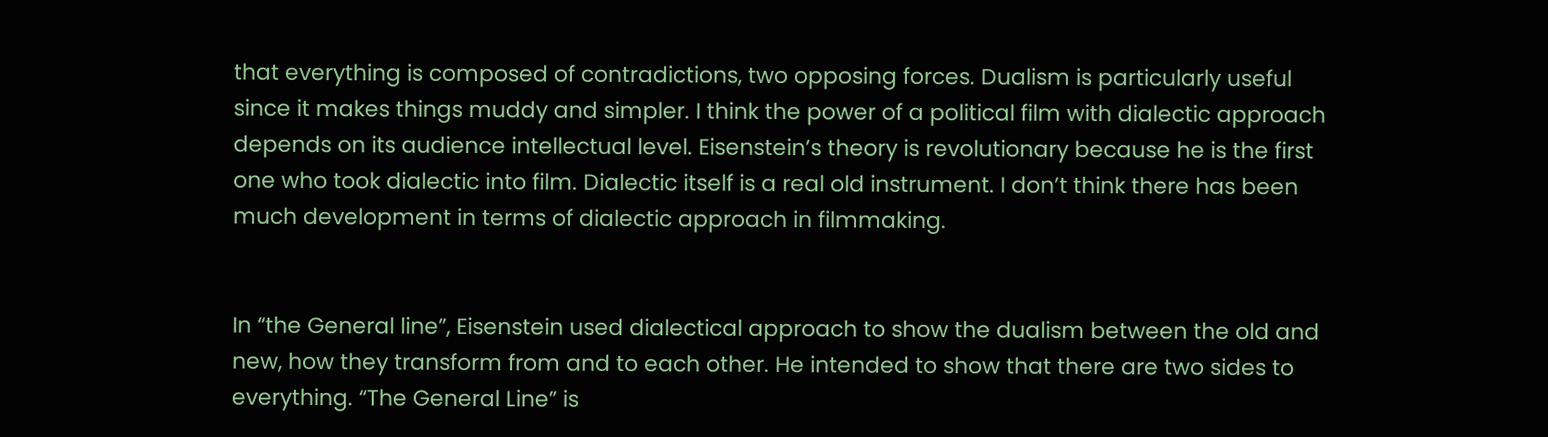that everything is composed of contradictions, two opposing forces. Dualism is particularly useful since it makes things muddy and simpler. I think the power of a political film with dialectic approach depends on its audience intellectual level. Eisenstein’s theory is revolutionary because he is the first one who took dialectic into film. Dialectic itself is a real old instrument. I don’t think there has been much development in terms of dialectic approach in filmmaking.


In “the General line”, Eisenstein used dialectical approach to show the dualism between the old and new, how they transform from and to each other. He intended to show that there are two sides to everything. “The General Line” is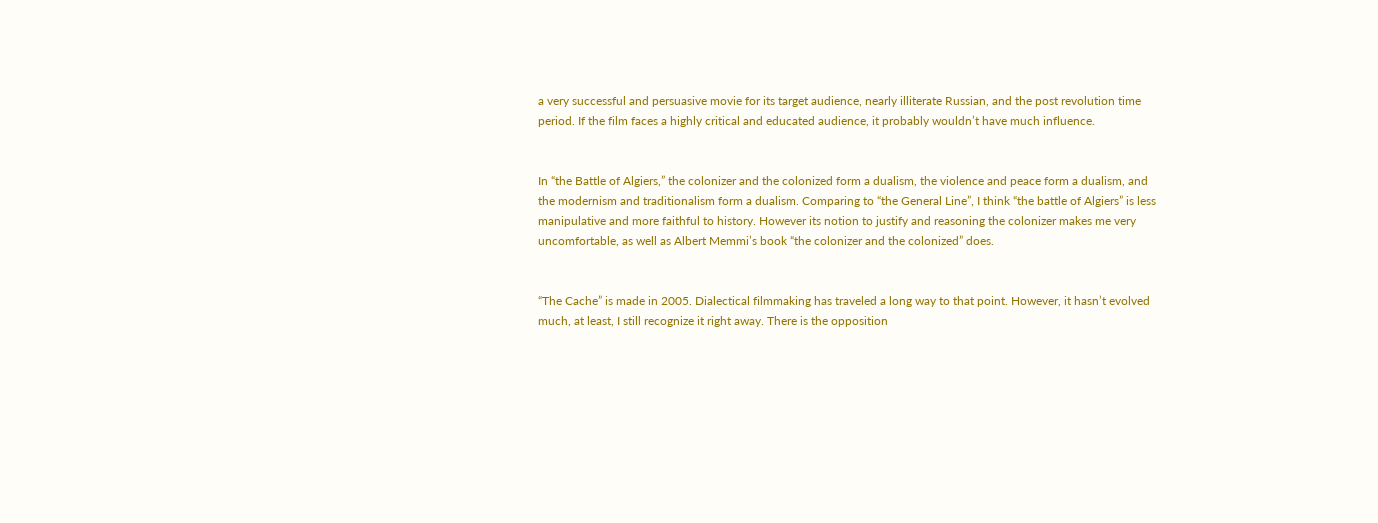a very successful and persuasive movie for its target audience, nearly illiterate Russian, and the post revolution time period. If the film faces a highly critical and educated audience, it probably wouldn’t have much influence.


In “the Battle of Algiers,” the colonizer and the colonized form a dualism, the violence and peace form a dualism, and the modernism and traditionalism form a dualism. Comparing to “the General Line”, I think “the battle of Algiers” is less manipulative and more faithful to history. However its notion to justify and reasoning the colonizer makes me very uncomfortable, as well as Albert Memmi’s book “the colonizer and the colonized” does.


“The Cache” is made in 2005. Dialectical filmmaking has traveled a long way to that point. However, it hasn’t evolved much, at least, I still recognize it right away. There is the opposition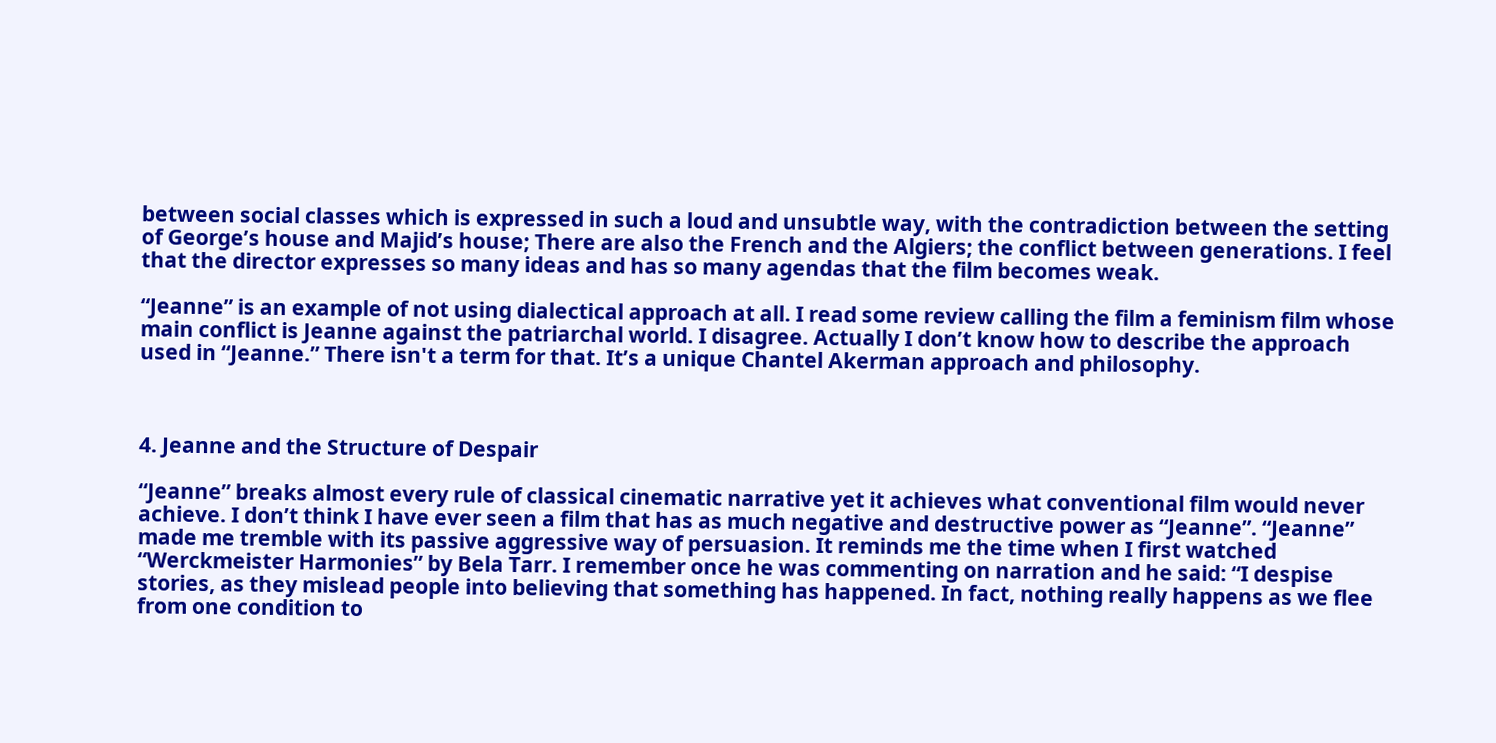between social classes which is expressed in such a loud and unsubtle way, with the contradiction between the setting of George’s house and Majid’s house; There are also the French and the Algiers; the conflict between generations. I feel that the director expresses so many ideas and has so many agendas that the film becomes weak.

“Jeanne” is an example of not using dialectical approach at all. I read some review calling the film a feminism film whose main conflict is Jeanne against the patriarchal world. I disagree. Actually I don’t know how to describe the approach used in “Jeanne.” There isn't a term for that. It’s a unique Chantel Akerman approach and philosophy.



4. Jeanne and the Structure of Despair

“Jeanne” breaks almost every rule of classical cinematic narrative yet it achieves what conventional film would never achieve. I don’t think I have ever seen a film that has as much negative and destructive power as “Jeanne”. “Jeanne” made me tremble with its passive aggressive way of persuasion. It reminds me the time when I first watched “Werckmeister Harmonies” by Bela Tarr. I remember once he was commenting on narration and he said: “I despise stories, as they mislead people into believing that something has happened. In fact, nothing really happens as we flee from one condition to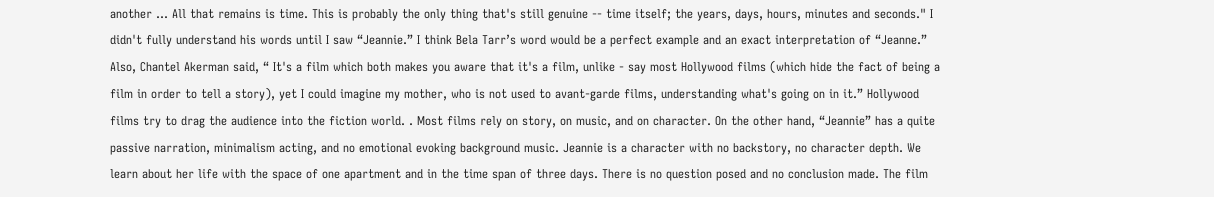another ... All that remains is time. This is probably the only thing that's still genuine -- time itself; the years, days, hours, minutes and seconds." I didn't fully understand his words until I saw “Jeannie.” I think Bela Tarr’s word would be a perfect example and an exact interpretation of “Jeanne.” Also, Chantel Akerman said, “ It's a film which both makes you aware that it's a film, unlike - say most Hollywood films (which hide the fact of being a film in order to tell a story), yet I could imagine my mother, who is not used to avant-garde films, understanding what's going on in it.” Hollywood films try to drag the audience into the fiction world. . Most films rely on story, on music, and on character. On the other hand, “Jeannie” has a quite passive narration, minimalism acting, and no emotional evoking background music. Jeannie is a character with no backstory, no character depth. We learn about her life with the space of one apartment and in the time span of three days. There is no question posed and no conclusion made. The film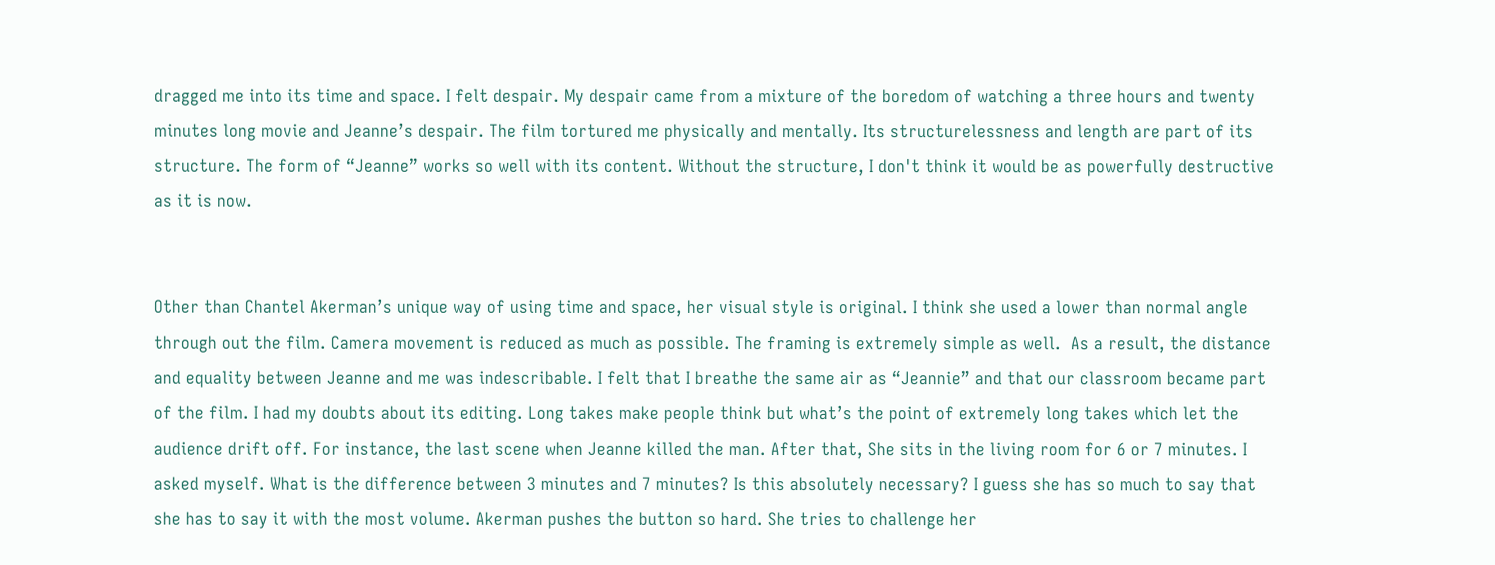dragged me into its time and space. I felt despair. My despair came from a mixture of the boredom of watching a three hours and twenty minutes long movie and Jeanne’s despair. The film tortured me physically and mentally. Its structurelessness and length are part of its structure. The form of “Jeanne” works so well with its content. Without the structure, I don't think it would be as powerfully destructive as it is now.


Other than Chantel Akerman’s unique way of using time and space, her visual style is original. I think she used a lower than normal angle through out the film. Camera movement is reduced as much as possible. The framing is extremely simple as well.  As a result, the distance and equality between Jeanne and me was indescribable. I felt that I breathe the same air as “Jeannie” and that our classroom became part of the film. I had my doubts about its editing. Long takes make people think but what’s the point of extremely long takes which let the audience drift off. For instance, the last scene when Jeanne killed the man. After that, She sits in the living room for 6 or 7 minutes. I asked myself. What is the difference between 3 minutes and 7 minutes? Is this absolutely necessary? I guess she has so much to say that she has to say it with the most volume. Akerman pushes the button so hard. She tries to challenge her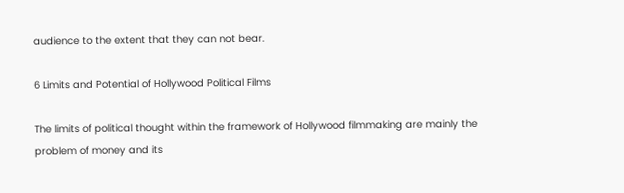audience to the extent that they can not bear.

6 Limits and Potential of Hollywood Political Films

The limits of political thought within the framework of Hollywood filmmaking are mainly the problem of money and its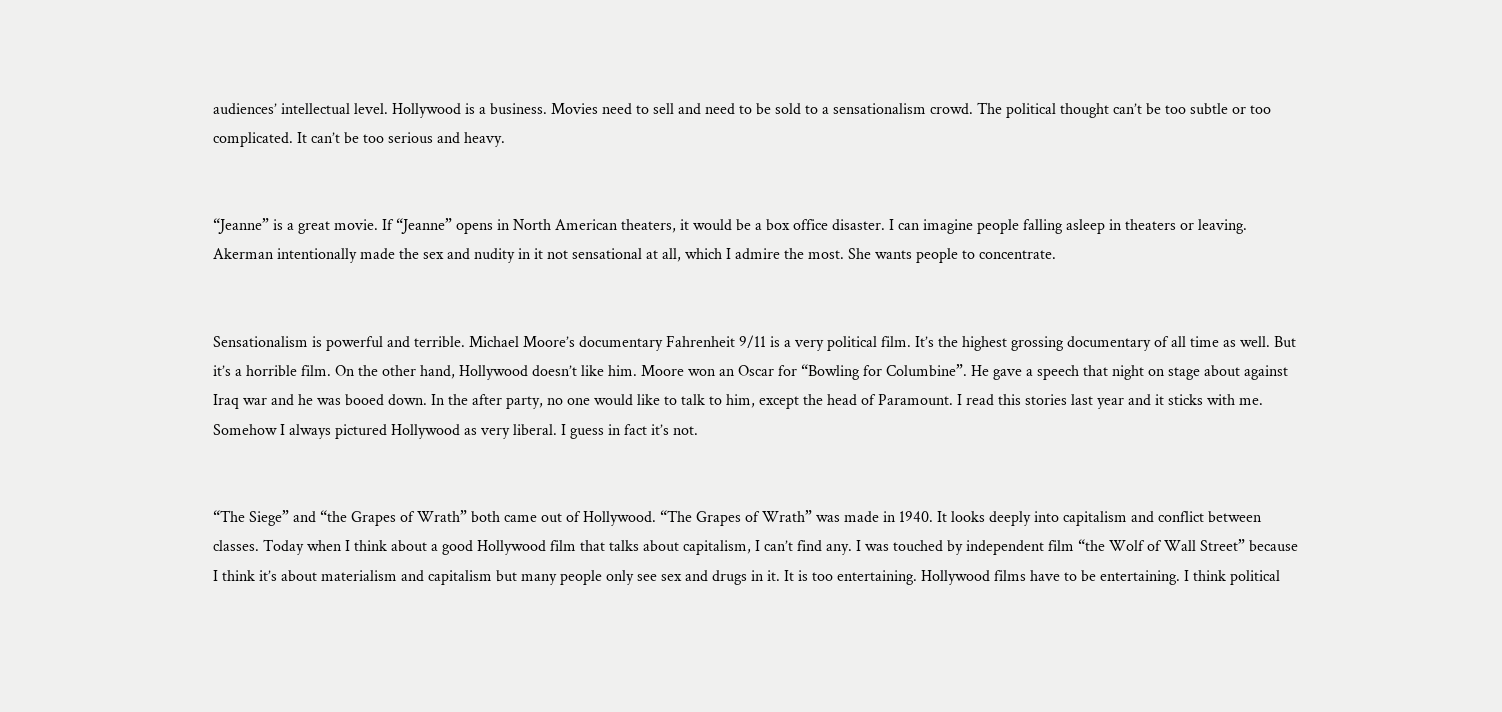audiences’ intellectual level. Hollywood is a business. Movies need to sell and need to be sold to a sensationalism crowd. The political thought can’t be too subtle or too complicated. It can’t be too serious and heavy.


“Jeanne” is a great movie. If “Jeanne” opens in North American theaters, it would be a box office disaster. I can imagine people falling asleep in theaters or leaving. Akerman intentionally made the sex and nudity in it not sensational at all, which I admire the most. She wants people to concentrate.


Sensationalism is powerful and terrible. Michael Moore’s documentary Fahrenheit 9/11 is a very political film. It’s the highest grossing documentary of all time as well. But it’s a horrible film. On the other hand, Hollywood doesn’t like him. Moore won an Oscar for “Bowling for Columbine”. He gave a speech that night on stage about against Iraq war and he was booed down. In the after party, no one would like to talk to him, except the head of Paramount. I read this stories last year and it sticks with me. Somehow I always pictured Hollywood as very liberal. I guess in fact it’s not.


“The Siege” and “the Grapes of Wrath” both came out of Hollywood. “The Grapes of Wrath” was made in 1940. It looks deeply into capitalism and conflict between classes. Today when I think about a good Hollywood film that talks about capitalism, I can’t find any. I was touched by independent film “the Wolf of Wall Street” because I think it’s about materialism and capitalism but many people only see sex and drugs in it. It is too entertaining. Hollywood films have to be entertaining. I think political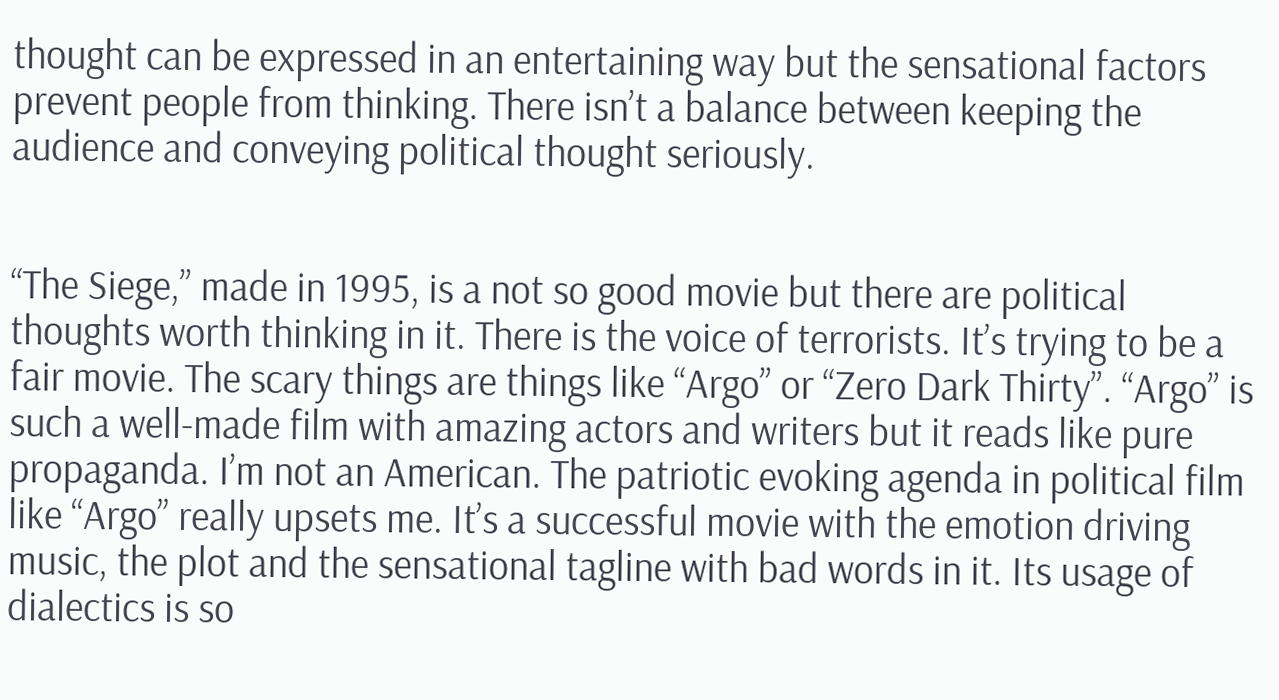thought can be expressed in an entertaining way but the sensational factors prevent people from thinking. There isn’t a balance between keeping the audience and conveying political thought seriously.


“The Siege,” made in 1995, is a not so good movie but there are political thoughts worth thinking in it. There is the voice of terrorists. It’s trying to be a fair movie. The scary things are things like “Argo” or “Zero Dark Thirty”. “Argo” is such a well-made film with amazing actors and writers but it reads like pure propaganda. I’m not an American. The patriotic evoking agenda in political film like “Argo” really upsets me. It’s a successful movie with the emotion driving music, the plot and the sensational tagline with bad words in it. Its usage of dialectics is so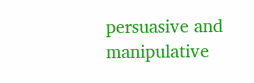persuasive and manipulative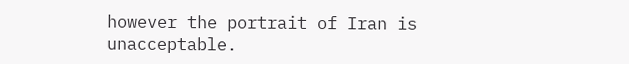however the portrait of Iran is unacceptable.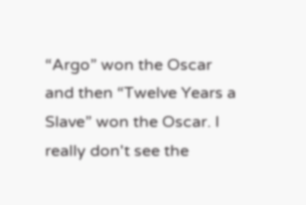“Argo” won the Oscar and then “Twelve Years a Slave” won the Oscar. I really don't see the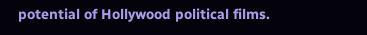potential of Hollywood political films.